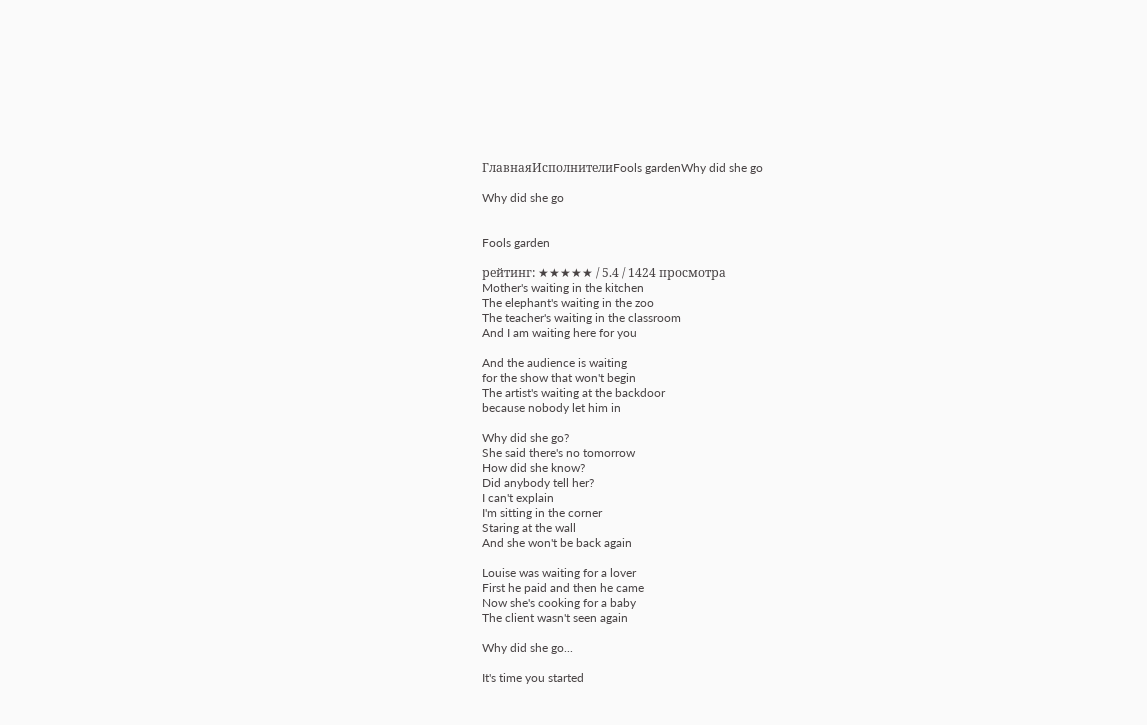ГлавнаяИсполнителиFools gardenWhy did she go

Why did she go


Fools garden

рейтинг: ★★★★★ / 5.4 / 1424 просмотра
Mother's waiting in the kitchen
The elephant's waiting in the zoo
The teacher's waiting in the classroom
And I am waiting here for you

And the audience is waiting
for the show that won't begin
The artist's waiting at the backdoor
because nobody let him in

Why did she go?
She said there's no tomorrow
How did she know?
Did anybody tell her?
I can't explain
I'm sitting in the corner
Staring at the wall
And she won't be back again

Louise was waiting for a lover
First he paid and then he came
Now she's cooking for a baby
The client wasn't seen again

Why did she go...

It's time you started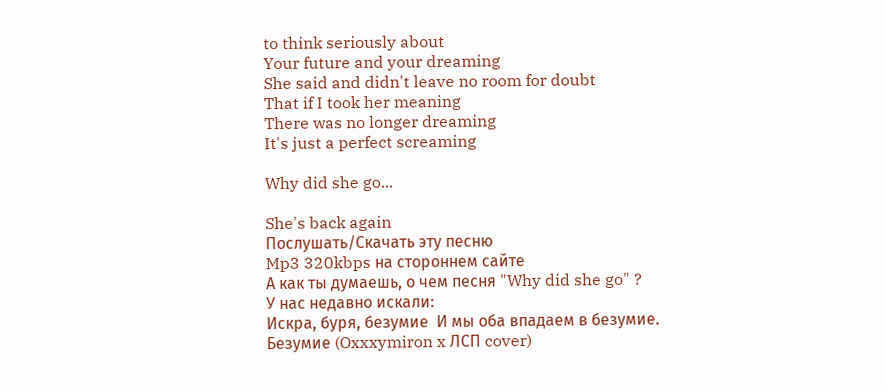to think seriously about
Your future and your dreaming
She said and didn't leave no room for doubt
That if I took her meaning
There was no longer dreaming
It's just a perfect screaming

Why did she go...

She's back again
Послушать/Cкачать эту песню
Mp3 320kbps на стороннем сайте
А как ты думаешь, о чем песня "Why did she go" ?
У нас недавно искали:
Искра, буря, безумие  И мы оба впадаем в безумие.  Безумие (Oxxxymiron x ЛСП cover)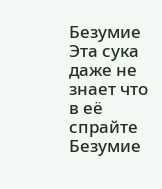Безумие Эта сука даже не знает что в её спрайте  Безумие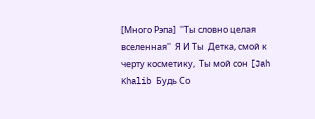[Много Рэпа]  ''Ты словно целая вселенная''  Я И Ты  Детка, смой к черту косметику,  Ты мой сон [Jah Khalib Будь Со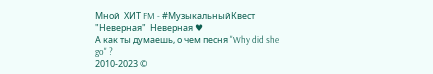Мной  ХИТ FM - #МузыкальныйКвест "Неверная"  Неверная ♥
А как ты думаешь, о чем песня "Why did she go" ?
2010-2023 ©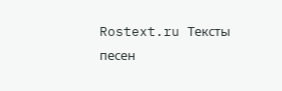Rostext.ru Тексты песен